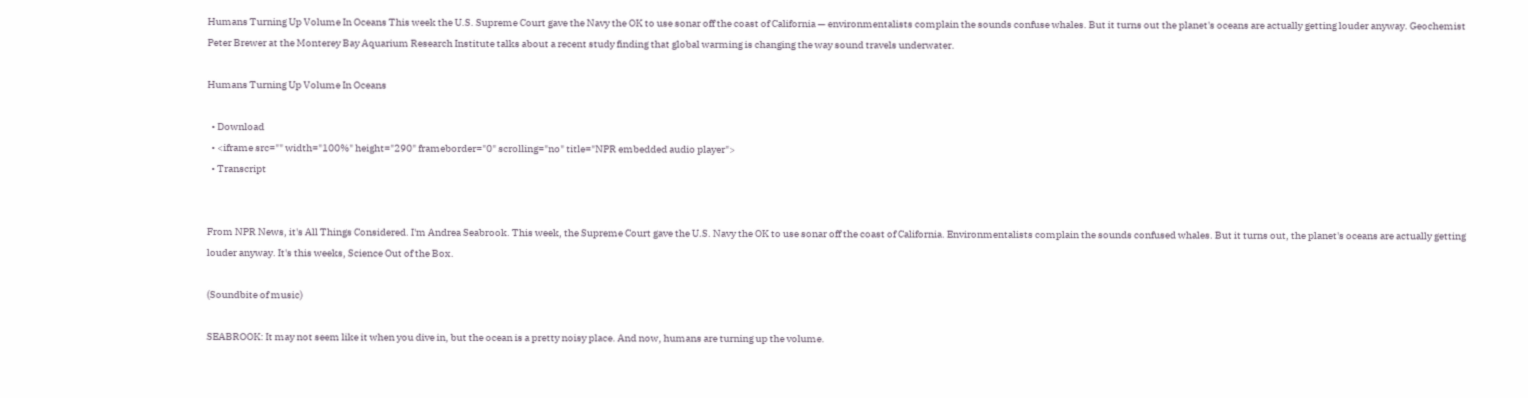Humans Turning Up Volume In Oceans This week the U.S. Supreme Court gave the Navy the OK to use sonar off the coast of California — environmentalists complain the sounds confuse whales. But it turns out the planet's oceans are actually getting louder anyway. Geochemist Peter Brewer at the Monterey Bay Aquarium Research Institute talks about a recent study finding that global warming is changing the way sound travels underwater.

Humans Turning Up Volume In Oceans

  • Download
  • <iframe src="" width="100%" height="290" frameborder="0" scrolling="no" title="NPR embedded audio player">
  • Transcript


From NPR News, it's All Things Considered. I'm Andrea Seabrook. This week, the Supreme Court gave the U.S. Navy the OK to use sonar off the coast of California. Environmentalists complain the sounds confused whales. But it turns out, the planet's oceans are actually getting louder anyway. It's this weeks, Science Out of the Box.

(Soundbite of music)

SEABROOK: It may not seem like it when you dive in, but the ocean is a pretty noisy place. And now, humans are turning up the volume.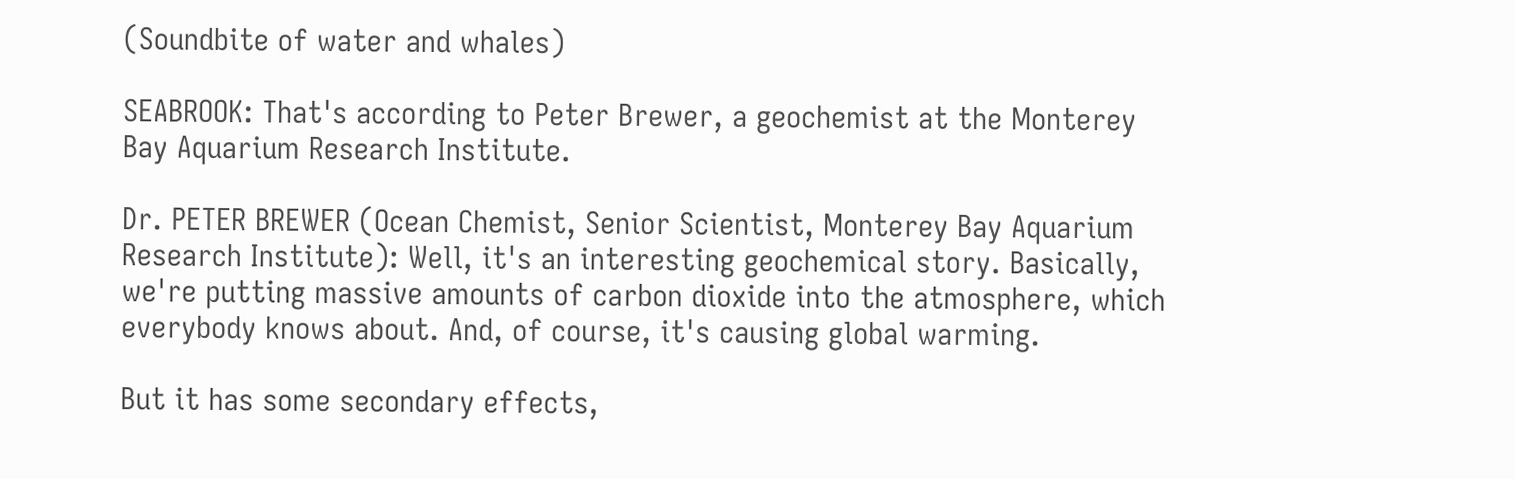(Soundbite of water and whales)

SEABROOK: That's according to Peter Brewer, a geochemist at the Monterey Bay Aquarium Research Institute.

Dr. PETER BREWER (Ocean Chemist, Senior Scientist, Monterey Bay Aquarium Research Institute): Well, it's an interesting geochemical story. Basically, we're putting massive amounts of carbon dioxide into the atmosphere, which everybody knows about. And, of course, it's causing global warming.

But it has some secondary effects,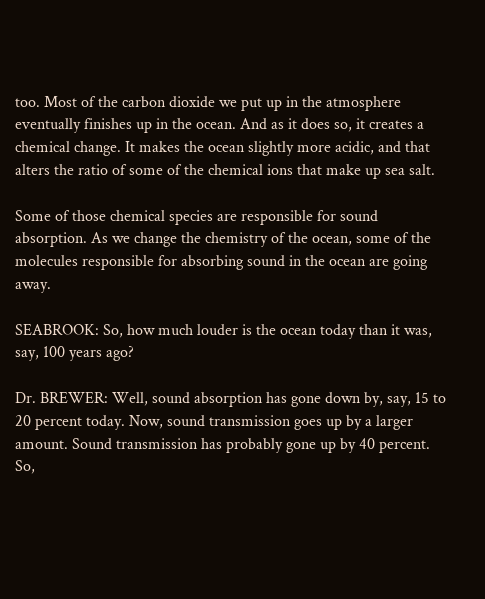too. Most of the carbon dioxide we put up in the atmosphere eventually finishes up in the ocean. And as it does so, it creates a chemical change. It makes the ocean slightly more acidic, and that alters the ratio of some of the chemical ions that make up sea salt.

Some of those chemical species are responsible for sound absorption. As we change the chemistry of the ocean, some of the molecules responsible for absorbing sound in the ocean are going away.

SEABROOK: So, how much louder is the ocean today than it was, say, 100 years ago?

Dr. BREWER: Well, sound absorption has gone down by, say, 15 to 20 percent today. Now, sound transmission goes up by a larger amount. Sound transmission has probably gone up by 40 percent. So,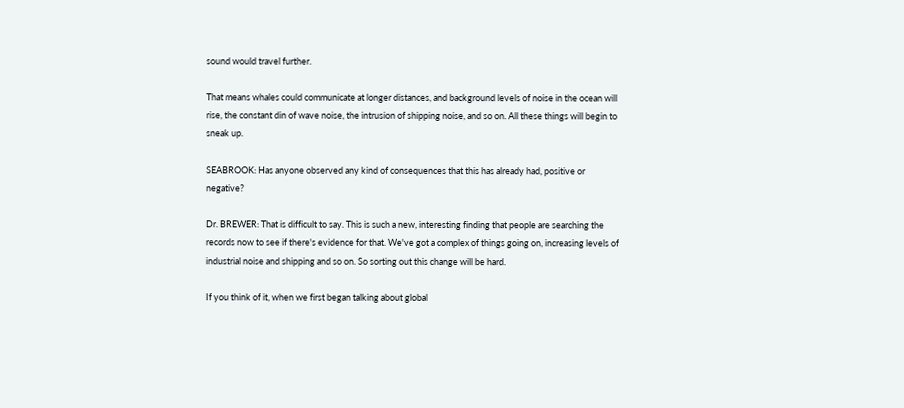sound would travel further.

That means whales could communicate at longer distances, and background levels of noise in the ocean will rise, the constant din of wave noise, the intrusion of shipping noise, and so on. All these things will begin to sneak up.

SEABROOK: Has anyone observed any kind of consequences that this has already had, positive or negative?

Dr. BREWER: That is difficult to say. This is such a new, interesting finding that people are searching the records now to see if there's evidence for that. We've got a complex of things going on, increasing levels of industrial noise and shipping and so on. So sorting out this change will be hard.

If you think of it, when we first began talking about global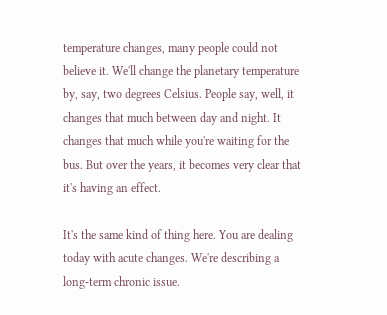temperature changes, many people could not believe it. We'll change the planetary temperature by, say, two degrees Celsius. People say, well, it changes that much between day and night. It changes that much while you're waiting for the bus. But over the years, it becomes very clear that it's having an effect.

It's the same kind of thing here. You are dealing today with acute changes. We're describing a long-term chronic issue.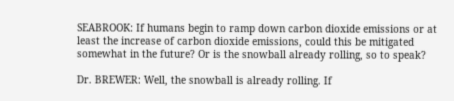SEABROOK: If humans begin to ramp down carbon dioxide emissions or at least the increase of carbon dioxide emissions, could this be mitigated somewhat in the future? Or is the snowball already rolling, so to speak?

Dr. BREWER: Well, the snowball is already rolling. If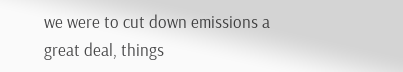we were to cut down emissions a great deal, things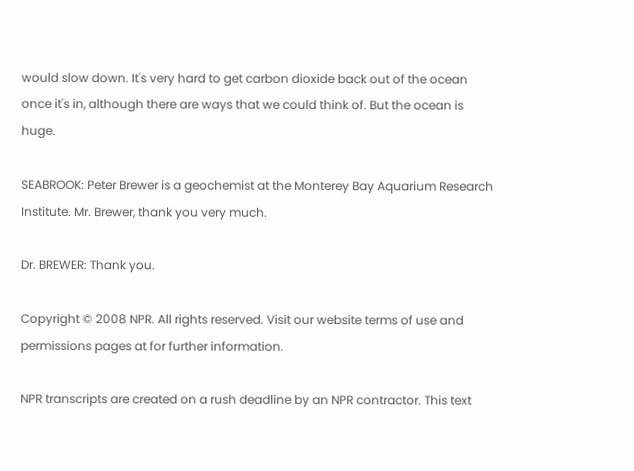would slow down. It's very hard to get carbon dioxide back out of the ocean once it's in, although there are ways that we could think of. But the ocean is huge.

SEABROOK: Peter Brewer is a geochemist at the Monterey Bay Aquarium Research Institute. Mr. Brewer, thank you very much.

Dr. BREWER: Thank you.

Copyright © 2008 NPR. All rights reserved. Visit our website terms of use and permissions pages at for further information.

NPR transcripts are created on a rush deadline by an NPR contractor. This text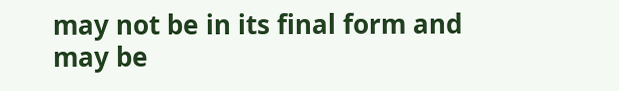may not be in its final form and may be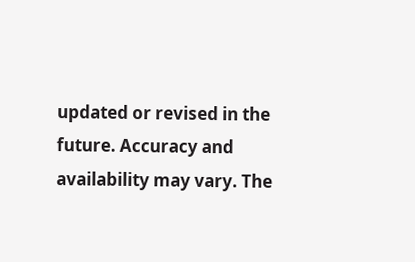updated or revised in the future. Accuracy and availability may vary. The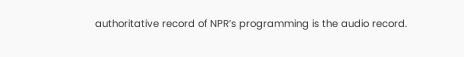authoritative record of NPR’s programming is the audio record.